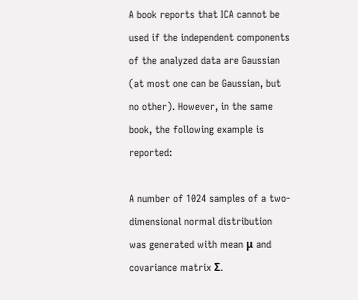A book reports that ICA cannot be used if the independent components of the analyzed data are Gaussian (at most one can be Gaussian, but no other). However, in the same book, the following example is reported:

A number of 1024 samples of a two-dimensional normal distribution was generated with mean μ and covariance matrix Σ.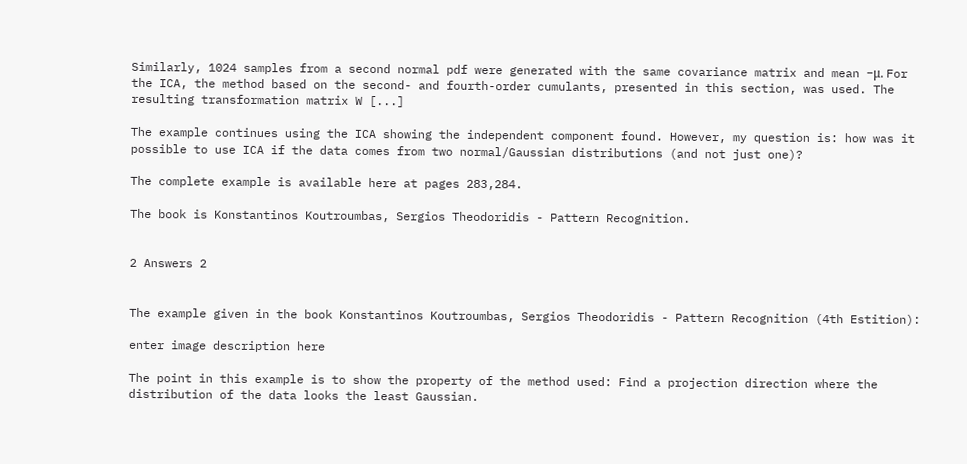Similarly, 1024 samples from a second normal pdf were generated with the same covariance matrix and mean −μ. For the ICA, the method based on the second- and fourth-order cumulants, presented in this section, was used. The resulting transformation matrix W [...]

The example continues using the ICA showing the independent component found. However, my question is: how was it possible to use ICA if the data comes from two normal/Gaussian distributions (and not just one)?

The complete example is available here at pages 283,284.

The book is Konstantinos Koutroumbas, Sergios Theodoridis - Pattern Recognition.


2 Answers 2


The example given in the book Konstantinos Koutroumbas, Sergios Theodoridis - Pattern Recognition (4th Estition):

enter image description here

The point in this example is to show the property of the method used: Find a projection direction where the distribution of the data looks the least Gaussian.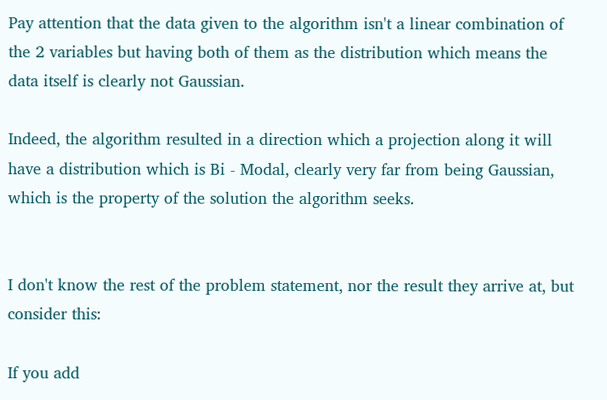Pay attention that the data given to the algorithm isn't a linear combination of the 2 variables but having both of them as the distribution which means the data itself is clearly not Gaussian.

Indeed, the algorithm resulted in a direction which a projection along it will have a distribution which is Bi - Modal, clearly very far from being Gaussian, which is the property of the solution the algorithm seeks.


I don't know the rest of the problem statement, nor the result they arrive at, but consider this:

If you add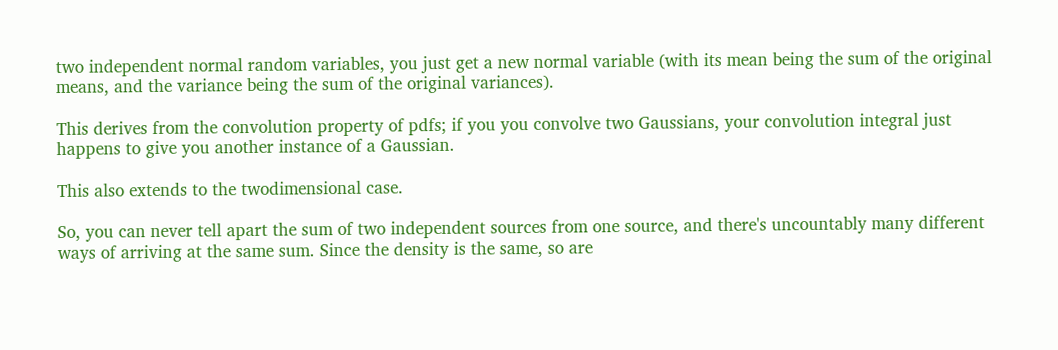two independent normal random variables, you just get a new normal variable (with its mean being the sum of the original means, and the variance being the sum of the original variances).

This derives from the convolution property of pdfs; if you you convolve two Gaussians, your convolution integral just happens to give you another instance of a Gaussian.

This also extends to the twodimensional case.

So, you can never tell apart the sum of two independent sources from one source, and there's uncountably many different ways of arriving at the same sum. Since the density is the same, so are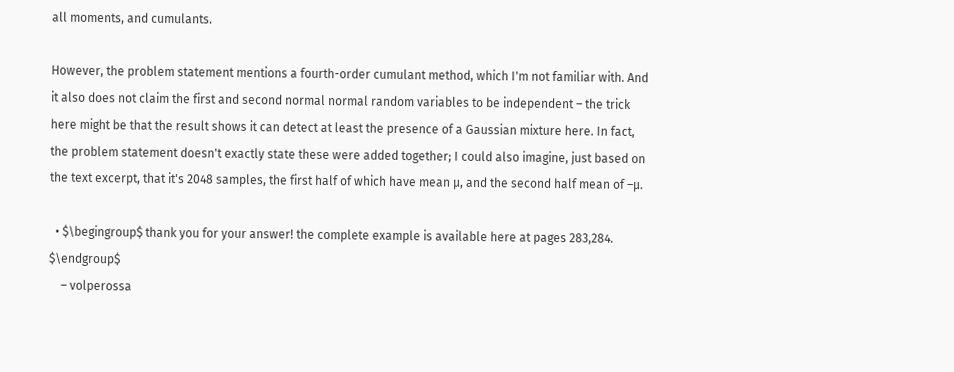all moments, and cumulants.

However, the problem statement mentions a fourth-order cumulant method, which I'm not familiar with. And it also does not claim the first and second normal normal random variables to be independent – the trick here might be that the result shows it can detect at least the presence of a Gaussian mixture here. In fact, the problem statement doesn't exactly state these were added together; I could also imagine, just based on the text excerpt, that it's 2048 samples, the first half of which have mean µ, and the second half mean of –µ.

  • $\begingroup$ thank you for your answer! the complete example is available here at pages 283,284. $\endgroup$
    – volperossa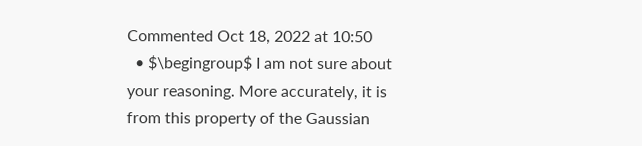Commented Oct 18, 2022 at 10:50
  • $\begingroup$ I am not sure about your reasoning. More accurately, it is from this property of the Gaussian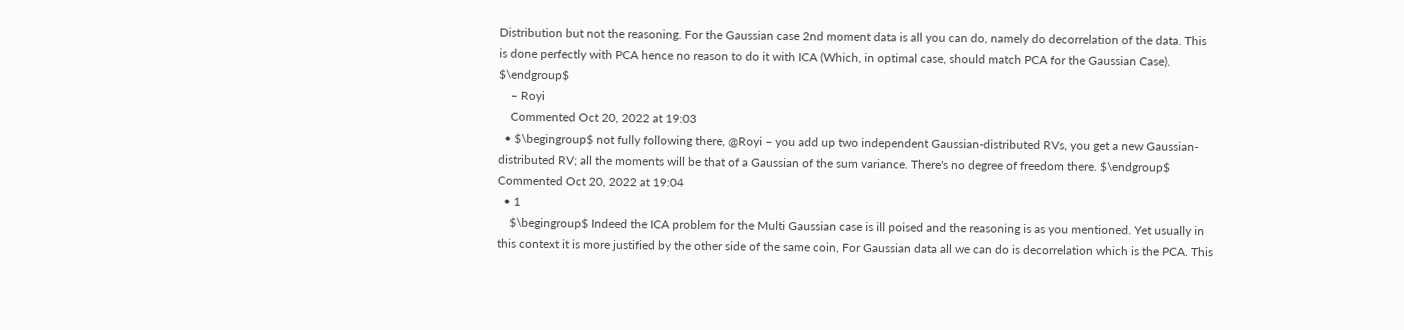Distribution but not the reasoning. For the Gaussian case 2nd moment data is all you can do, namely do decorrelation of the data. This is done perfectly with PCA hence no reason to do it with ICA (Which, in optimal case, should match PCA for the Gaussian Case). $\endgroup$
    – Royi
    Commented Oct 20, 2022 at 19:03
  • $\begingroup$ not fully following there, @Royi – you add up two independent Gaussian-distributed RVs, you get a new Gaussian-distributed RV; all the moments will be that of a Gaussian of the sum variance. There's no degree of freedom there. $\endgroup$ Commented Oct 20, 2022 at 19:04
  • 1
    $\begingroup$ Indeed the ICA problem for the Multi Gaussian case is ill poised and the reasoning is as you mentioned. Yet usually in this context it is more justified by the other side of the same coin, For Gaussian data all we can do is decorrelation which is the PCA. This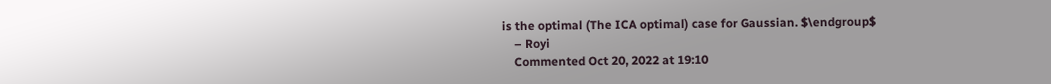is the optimal (The ICA optimal) case for Gaussian. $\endgroup$
    – Royi
    Commented Oct 20, 2022 at 19:10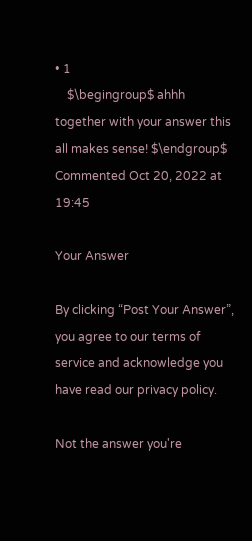• 1
    $\begingroup$ ahhh together with your answer this all makes sense! $\endgroup$ Commented Oct 20, 2022 at 19:45

Your Answer

By clicking “Post Your Answer”, you agree to our terms of service and acknowledge you have read our privacy policy.

Not the answer you're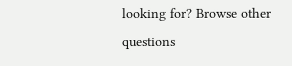looking for? Browse other questions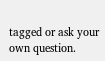tagged or ask your own question.